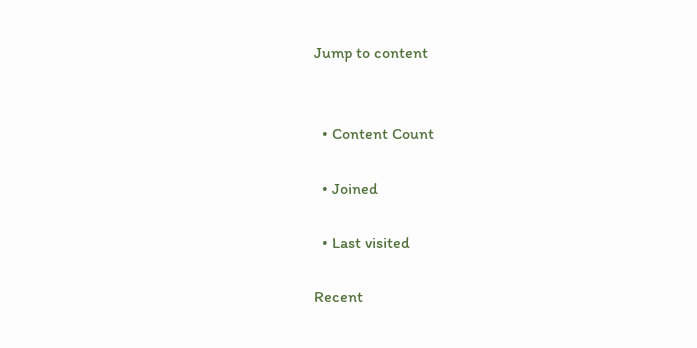Jump to content


  • Content Count

  • Joined

  • Last visited

Recent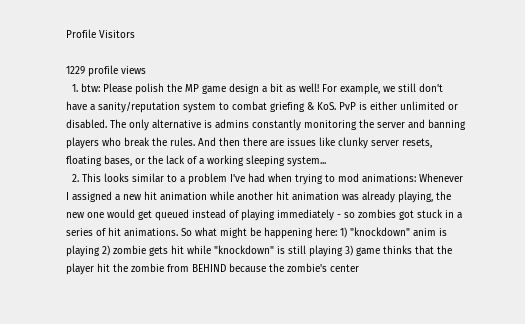Profile Visitors

1229 profile views
  1. btw: Please polish the MP game design a bit as well! For example, we still don't have a sanity/reputation system to combat griefing & KoS. PvP is either unlimited or disabled. The only alternative is admins constantly monitoring the server and banning players who break the rules. And then there are issues like clunky server resets, floating bases, or the lack of a working sleeping system...
  2. This looks similar to a problem I've had when trying to mod animations: Whenever I assigned a new hit animation while another hit animation was already playing, the new one would get queued instead of playing immediately - so zombies got stuck in a series of hit animations. So what might be happening here: 1) "knockdown" anim is playing 2) zombie gets hit while "knockdown" is still playing 3) game thinks that the player hit the zombie from BEHIND because the zombie's center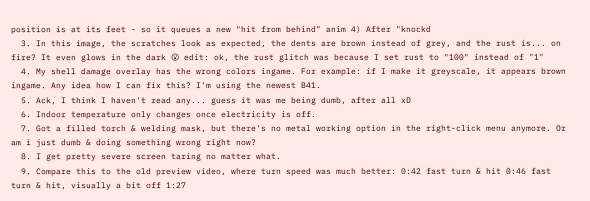position is at its feet - so it queues a new "hit from behind" anim 4) After "knockd
  3. In this image, the scratches look as expected, the dents are brown instead of grey, and the rust is... on fire? It even glows in the dark 😮 edit: ok, the rust glitch was because I set rust to "100" instead of "1"
  4. My shell damage overlay has the wrong colors ingame. For example: if I make it greyscale, it appears brown ingame. Any idea how I can fix this? I'm using the newest B41.
  5. Ack, I think I haven't read any... guess it was me being dumb, after all xD
  6. Indoor temperature only changes once electricity is off.
  7. Got a filled torch & welding mask, but there's no metal working option in the right-click menu anymore. Or am i just dumb & doing something wrong right now?
  8. I get pretty severe screen taring no matter what.
  9. Compare this to the old preview video, where turn speed was much better: 0:42 fast turn & hit 0:46 fast turn & hit, visually a bit off 1:27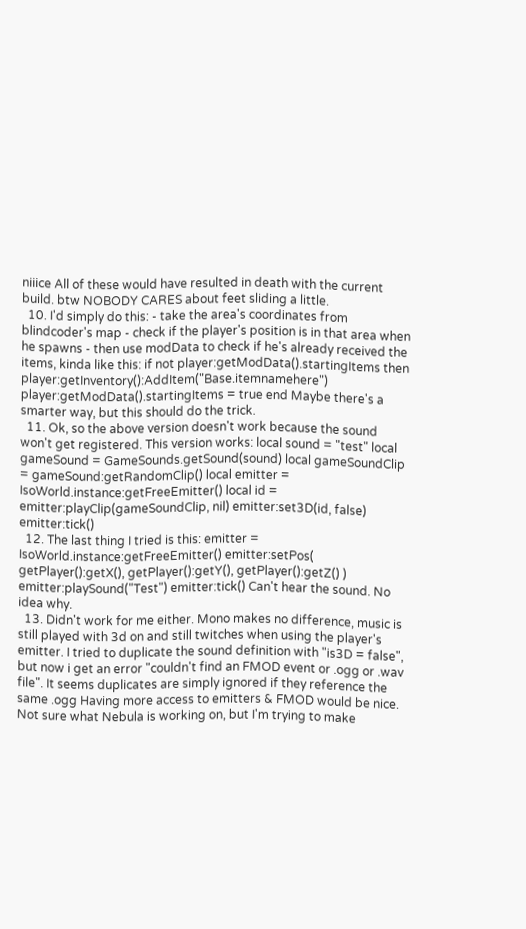niiice All of these would have resulted in death with the current build. btw NOBODY CARES about feet sliding a little.
  10. I'd simply do this: - take the area's coordinates from blindcoder's map - check if the player's position is in that area when he spawns - then use modData to check if he's already received the items, kinda like this: if not player:getModData().startingItems then player:getInventory():AddItem("Base.itemnamehere") player:getModData().startingItems = true end Maybe there's a smarter way, but this should do the trick.
  11. Ok, so the above version doesn't work because the sound won't get registered. This version works: local sound = "test" local gameSound = GameSounds.getSound(sound) local gameSoundClip = gameSound:getRandomClip() local emitter = IsoWorld.instance:getFreeEmitter() local id = emitter:playClip(gameSoundClip, nil) emitter:set3D(id, false) emitter:tick()
  12. The last thing I tried is this: emitter = IsoWorld.instance:getFreeEmitter() emitter:setPos( getPlayer():getX(), getPlayer():getY(), getPlayer():getZ() ) emitter:playSound("Test") emitter:tick() Can't hear the sound. No idea why.
  13. Didn't work for me either. Mono makes no difference, music is still played with 3d on and still twitches when using the player's emitter. I tried to duplicate the sound definition with "is3D = false", but now i get an error "couldn't find an FMOD event or .ogg or .wav file". It seems duplicates are simply ignored if they reference the same .ogg Having more access to emitters & FMOD would be nice. Not sure what Nebula is working on, but I'm trying to make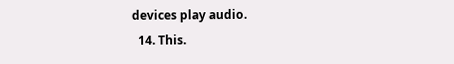devices play audio.
  14. This.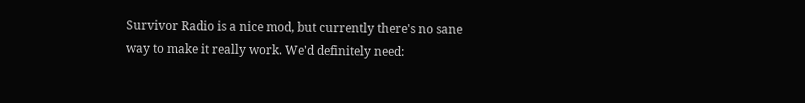Survivor Radio is a nice mod, but currently there's no sane way to make it really work. We'd definitely need: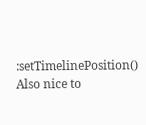:setTimelinePosition() Also nice to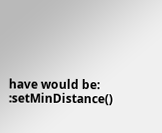have would be: :setMinDistance()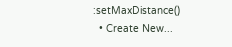:setMaxDistance()
  • Create New...